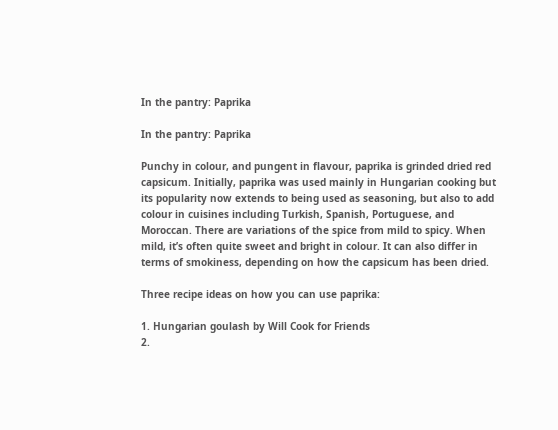In the pantry: Paprika

In the pantry: Paprika

Punchy in colour, and pungent in flavour, paprika is grinded dried red capsicum. Initially, paprika was used mainly in Hungarian cooking but its popularity now extends to being used as seasoning, but also to add colour in cuisines including Turkish, Spanish, Portuguese, and Moroccan. There are variations of the spice from mild to spicy. When mild, it’s often quite sweet and bright in colour. It can also differ in terms of smokiness, depending on how the capsicum has been dried.

Three recipe ideas on how you can use paprika:

1. Hungarian goulash by Will Cook for Friends
2.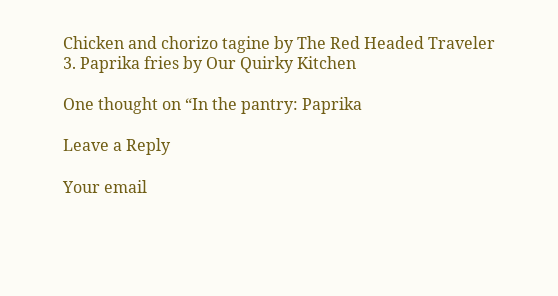Chicken and chorizo tagine by The Red Headed Traveler
3. Paprika fries by Our Quirky Kitchen

One thought on “In the pantry: Paprika

Leave a Reply

Your email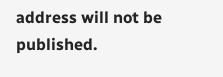address will not be published.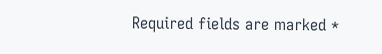Required fields are marked *